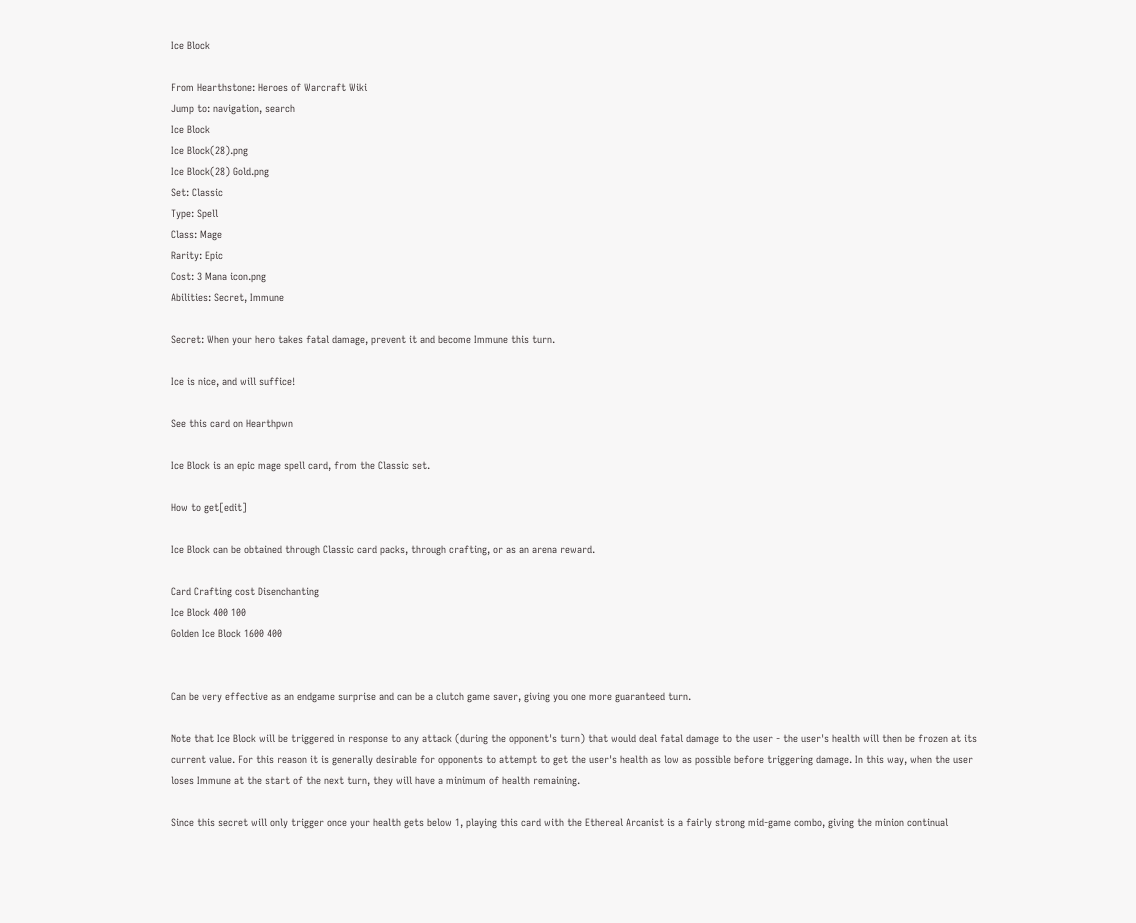Ice Block

From Hearthstone: Heroes of Warcraft Wiki
Jump to: navigation, search
Ice Block
Ice Block(28).png
Ice Block(28) Gold.png
Set: Classic
Type: Spell
Class: Mage
Rarity: Epic
Cost: 3 Mana icon.png
Abilities: Secret, Immune

Secret: When your hero takes fatal damage, prevent it and become Immune this turn.

Ice is nice, and will suffice!

See this card on Hearthpwn

Ice Block is an epic mage spell card, from the Classic set.

How to get[edit]

Ice Block can be obtained through Classic card packs, through crafting, or as an arena reward.

Card Crafting cost Disenchanting
Ice Block 400 100
Golden Ice Block 1600 400


Can be very effective as an endgame surprise and can be a clutch game saver, giving you one more guaranteed turn.

Note that Ice Block will be triggered in response to any attack (during the opponent's turn) that would deal fatal damage to the user - the user's health will then be frozen at its current value. For this reason it is generally desirable for opponents to attempt to get the user's health as low as possible before triggering damage. In this way, when the user loses Immune at the start of the next turn, they will have a minimum of health remaining.

Since this secret will only trigger once your health gets below 1, playing this card with the Ethereal Arcanist is a fairly strong mid-game combo, giving the minion continual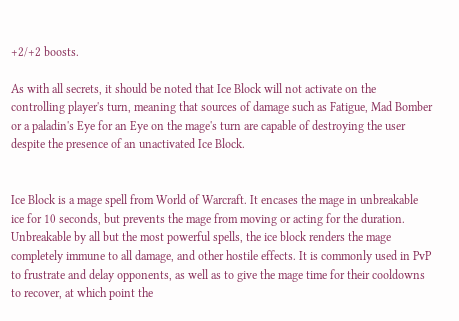+2/+2 boosts.

As with all secrets, it should be noted that Ice Block will not activate on the controlling player's turn, meaning that sources of damage such as Fatigue, Mad Bomber or a paladin's Eye for an Eye on the mage's turn are capable of destroying the user despite the presence of an unactivated Ice Block.


Ice Block is a mage spell from World of Warcraft. It encases the mage in unbreakable ice for 10 seconds, but prevents the mage from moving or acting for the duration. Unbreakable by all but the most powerful spells, the ice block renders the mage completely immune to all damage, and other hostile effects. It is commonly used in PvP to frustrate and delay opponents, as well as to give the mage time for their cooldowns to recover, at which point the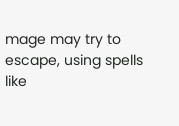mage may try to escape, using spells like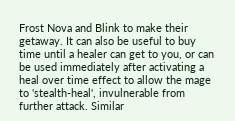Frost Nova and Blink to make their getaway. It can also be useful to buy time until a healer can get to you, or can be used immediately after activating a heal over time effect to allow the mage to 'stealth-heal', invulnerable from further attack. Similar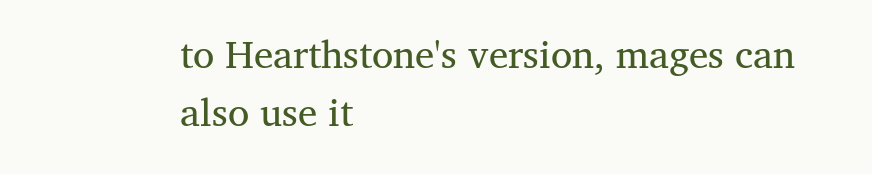to Hearthstone's version, mages can also use it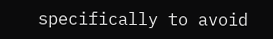specifically to avoid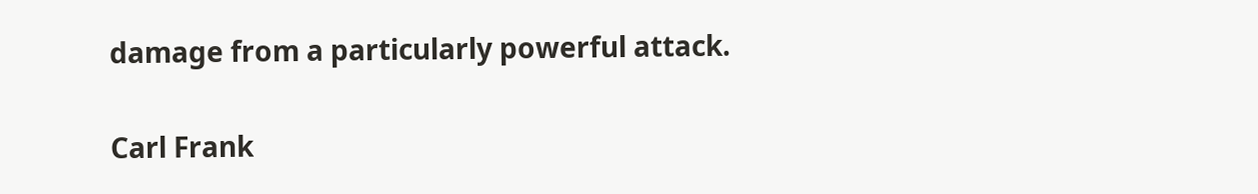damage from a particularly powerful attack.


Carl Frank